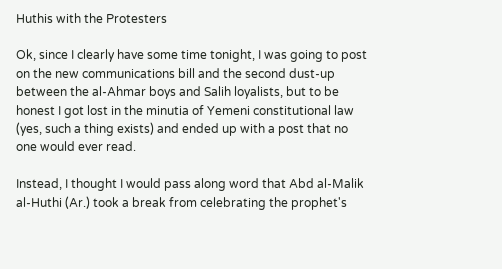Huthis with the Protesters

Ok, since I clearly have some time tonight, I was going to post on the new communications bill and the second dust-up between the al-Ahmar boys and Salih loyalists, but to be honest I got lost in the minutia of Yemeni constitutional law (yes, such a thing exists) and ended up with a post that no one would ever read.

Instead, I thought I would pass along word that Abd al-Malik al-Huthi (Ar.) took a break from celebrating the prophet's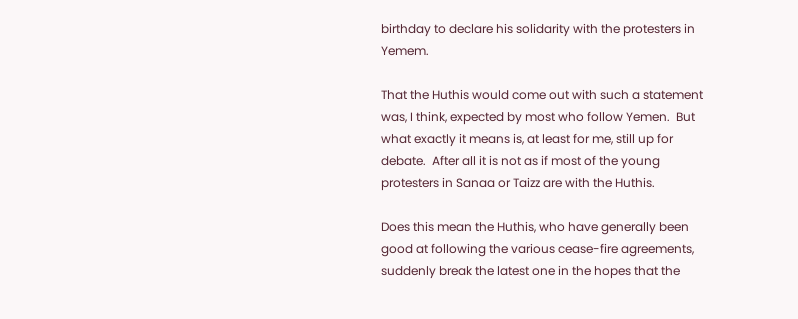birthday to declare his solidarity with the protesters in Yemem.

That the Huthis would come out with such a statement was, I think, expected by most who follow Yemen.  But what exactly it means is, at least for me, still up for debate.  After all it is not as if most of the young protesters in Sanaa or Taizz are with the Huthis.

Does this mean the Huthis, who have generally been good at following the various cease-fire agreements, suddenly break the latest one in the hopes that the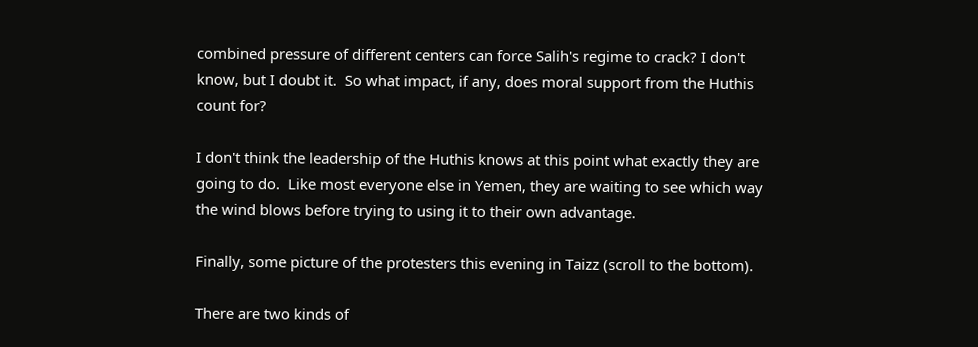combined pressure of different centers can force Salih's regime to crack? I don't know, but I doubt it.  So what impact, if any, does moral support from the Huthis count for?

I don't think the leadership of the Huthis knows at this point what exactly they are going to do.  Like most everyone else in Yemen, they are waiting to see which way the wind blows before trying to using it to their own advantage.

Finally, some picture of the protesters this evening in Taizz (scroll to the bottom).

There are two kinds of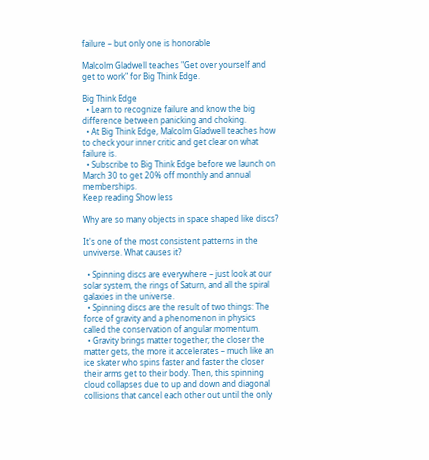failure – but only one is honorable

Malcolm Gladwell teaches "Get over yourself and get to work" for Big Think Edge.

Big Think Edge
  • Learn to recognize failure and know the big difference between panicking and choking.
  • At Big Think Edge, Malcolm Gladwell teaches how to check your inner critic and get clear on what failure is.
  • Subscribe to Big Think Edge before we launch on March 30 to get 20% off monthly and annual memberships.
Keep reading Show less

Why are so many objects in space shaped like discs?

It's one of the most consistent patterns in the unviverse. What causes it?

  • Spinning discs are everywhere – just look at our solar system, the rings of Saturn, and all the spiral galaxies in the universe.
  • Spinning discs are the result of two things: The force of gravity and a phenomenon in physics called the conservation of angular momentum.
  • Gravity brings matter together; the closer the matter gets, the more it accelerates – much like an ice skater who spins faster and faster the closer their arms get to their body. Then, this spinning cloud collapses due to up and down and diagonal collisions that cancel each other out until the only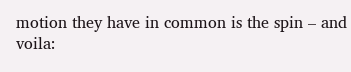motion they have in common is the spin – and voila: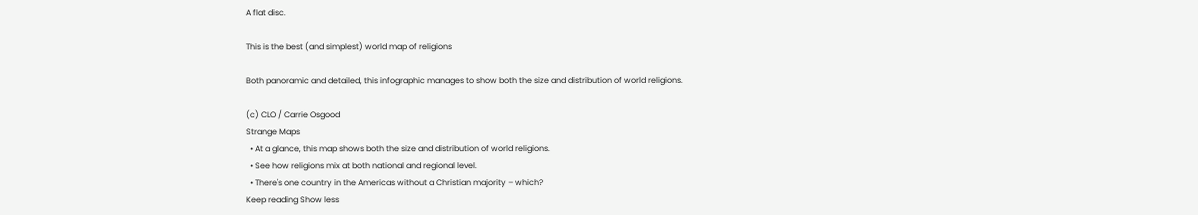A flat disc.

This is the best (and simplest) world map of religions

Both panoramic and detailed, this infographic manages to show both the size and distribution of world religions.

(c) CLO / Carrie Osgood
Strange Maps
  • At a glance, this map shows both the size and distribution of world religions.
  • See how religions mix at both national and regional level.
  • There's one country in the Americas without a Christian majority – which?
Keep reading Show less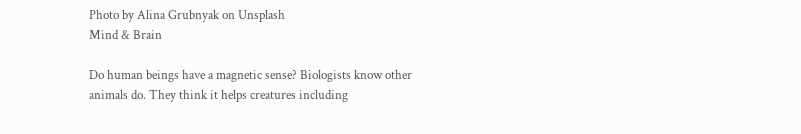Photo by Alina Grubnyak on Unsplash
Mind & Brain

Do human beings have a magnetic sense? Biologists know other animals do. They think it helps creatures including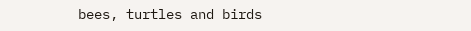bees, turtles and birds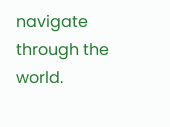navigate through the world.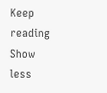Keep reading Show less